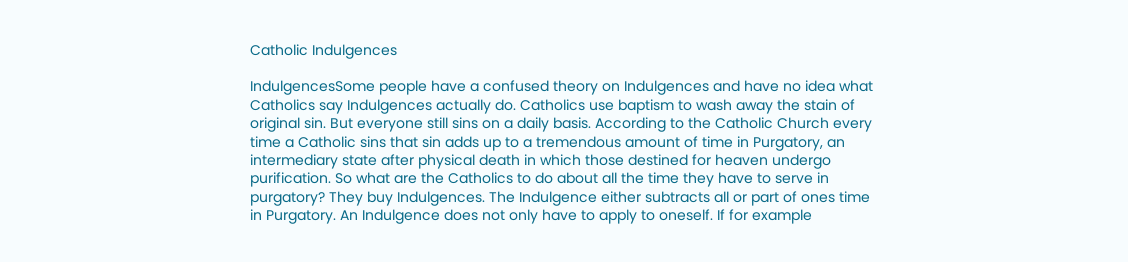Catholic Indulgences

IndulgencesSome people have a confused theory on Indulgences and have no idea what Catholics say Indulgences actually do. Catholics use baptism to wash away the stain of original sin. But everyone still sins on a daily basis. According to the Catholic Church every time a Catholic sins that sin adds up to a tremendous amount of time in Purgatory, an intermediary state after physical death in which those destined for heaven undergo purification. So what are the Catholics to do about all the time they have to serve in purgatory? They buy Indulgences. The Indulgence either subtracts all or part of ones time in Purgatory. An Indulgence does not only have to apply to oneself. If for example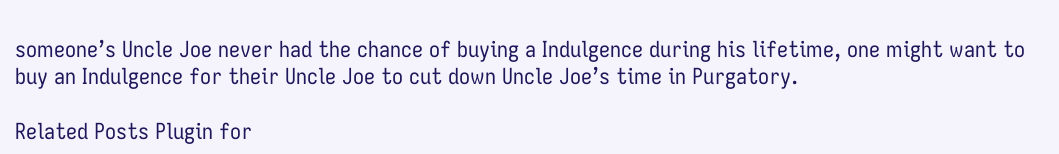someone’s Uncle Joe never had the chance of buying a Indulgence during his lifetime, one might want to buy an Indulgence for their Uncle Joe to cut down Uncle Joe’s time in Purgatory.

Related Posts Plugin for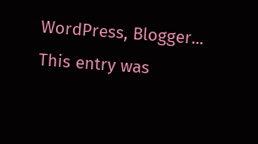WordPress, Blogger...
This entry was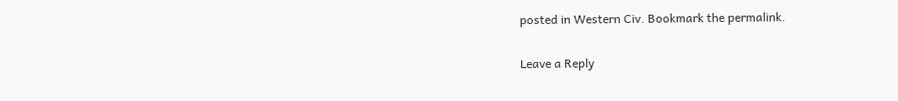posted in Western Civ. Bookmark the permalink.

Leave a Reply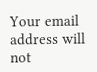Your email address will not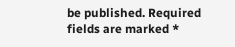be published. Required fields are marked *